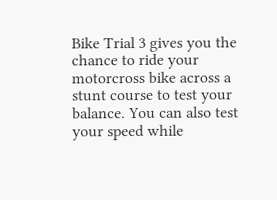Bike Trial 3 gives you the chance to ride your motorcross bike across a stunt course to test your balance. You can also test your speed while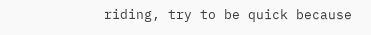riding, try to be quick because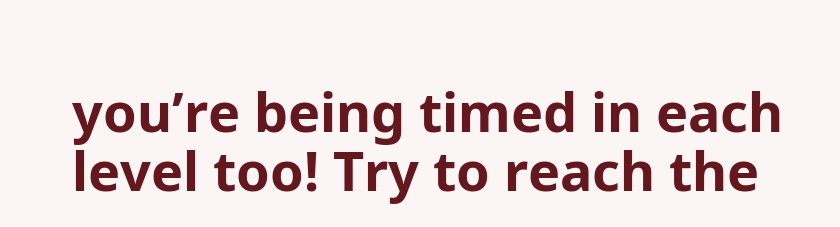you’re being timed in each level too! Try to reach the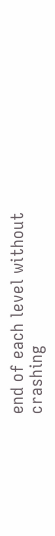end of each level without crashing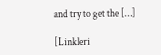and try to get the […]

[Linkleri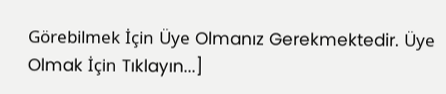Görebilmek İçin Üye Olmanız Gerekmektedir. Üye Olmak İçin Tıklayın...]